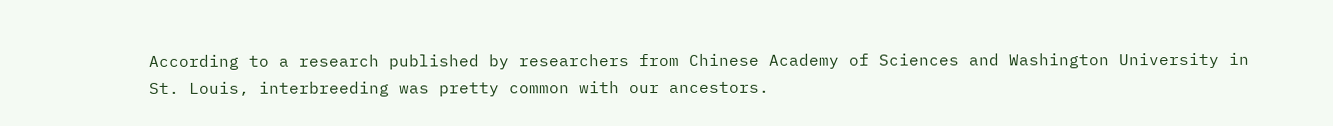According to a research published by researchers from Chinese Academy of Sciences and Washington University in St. Louis, interbreeding was pretty common with our ancestors.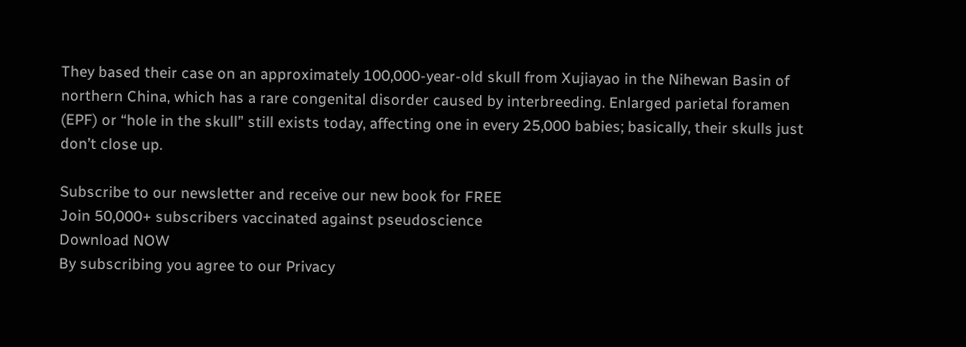They based their case on an approximately 100,000-year-old skull from Xujiayao in the Nihewan Basin of northern China, which has a rare congenital disorder caused by interbreeding. Enlarged parietal foramen (EPF) or “hole in the skull” still exists today, affecting one in every 25,000 babies; basically, their skulls just don’t close up.

Subscribe to our newsletter and receive our new book for FREE
Join 50,000+ subscribers vaccinated against pseudoscience
Download NOW
By subscribing you agree to our Privacy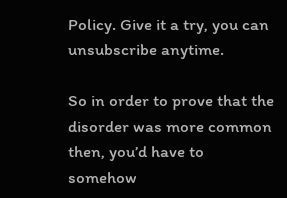Policy. Give it a try, you can unsubscribe anytime.

So in order to prove that the disorder was more common then, you’d have to somehow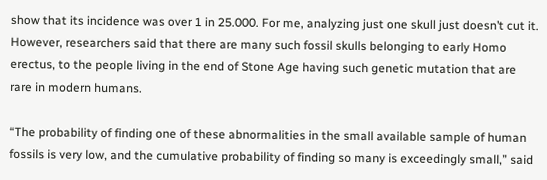show that its incidence was over 1 in 25.000. For me, analyzing just one skull just doesn’t cut it. However, researchers said that there are many such fossil skulls belonging to early Homo erectus, to the people living in the end of Stone Age having such genetic mutation that are rare in modern humans.

“The probability of finding one of these abnormalities in the small available sample of human fossils is very low, and the cumulative probability of finding so many is exceedingly small,” said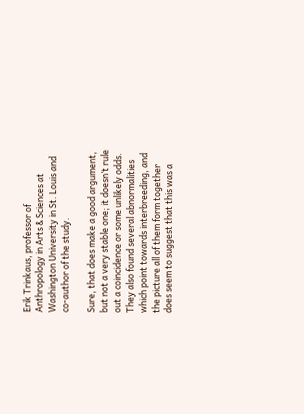Erik Trinkaus, professor of Anthropology in Arts & Sciences at Washington University in St. Louis and co-author of the study.

Sure, that does make a good argument, but not a very stable one; it doesn’t rule out a coincidence or some unlikely odds. They also found several abnormalities which point towards interbreeding, and the picture all of them form together does seem to suggest that this was a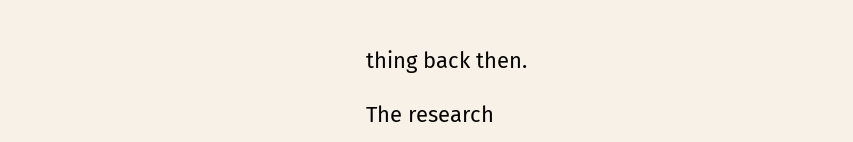thing back then.

The research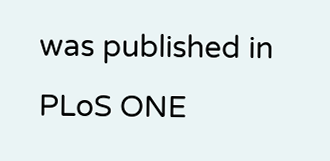was published in PLoS ONE